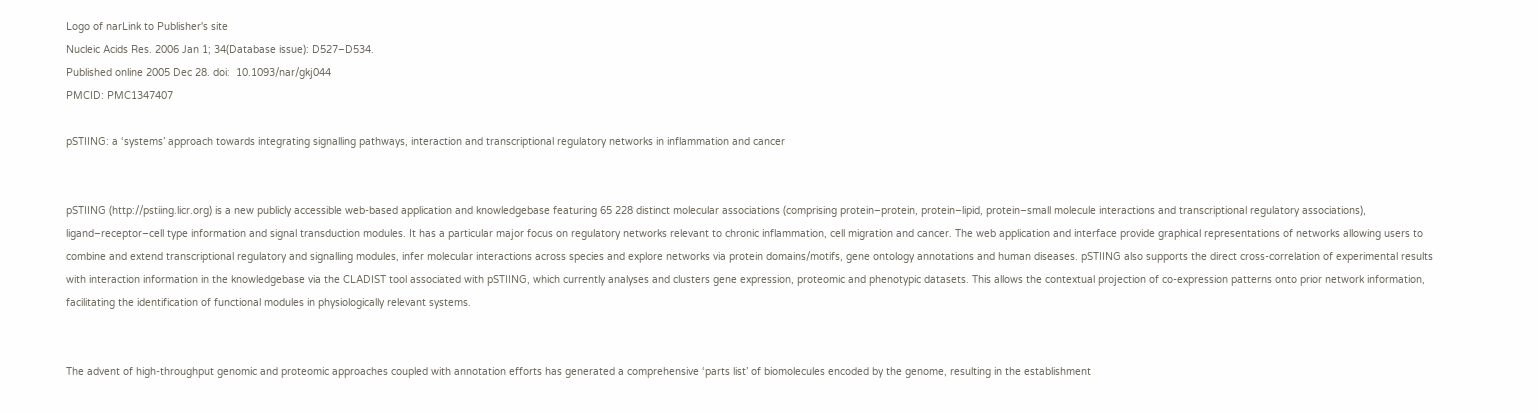Logo of narLink to Publisher's site
Nucleic Acids Res. 2006 Jan 1; 34(Database issue): D527–D534.
Published online 2005 Dec 28. doi:  10.1093/nar/gkj044
PMCID: PMC1347407

pSTIING: a ‘systems’ approach towards integrating signalling pathways, interaction and transcriptional regulatory networks in inflammation and cancer


pSTIING (http://pstiing.licr.org) is a new publicly accessible web-based application and knowledgebase featuring 65 228 distinct molecular associations (comprising protein–protein, protein–lipid, protein–small molecule interactions and transcriptional regulatory associations), ligand–receptor–cell type information and signal transduction modules. It has a particular major focus on regulatory networks relevant to chronic inflammation, cell migration and cancer. The web application and interface provide graphical representations of networks allowing users to combine and extend transcriptional regulatory and signalling modules, infer molecular interactions across species and explore networks via protein domains/motifs, gene ontology annotations and human diseases. pSTIING also supports the direct cross-correlation of experimental results with interaction information in the knowledgebase via the CLADIST tool associated with pSTIING, which currently analyses and clusters gene expression, proteomic and phenotypic datasets. This allows the contextual projection of co-expression patterns onto prior network information, facilitating the identification of functional modules in physiologically relevant systems.


The advent of high-throughput genomic and proteomic approaches coupled with annotation efforts has generated a comprehensive ‘parts list’ of biomolecules encoded by the genome, resulting in the establishment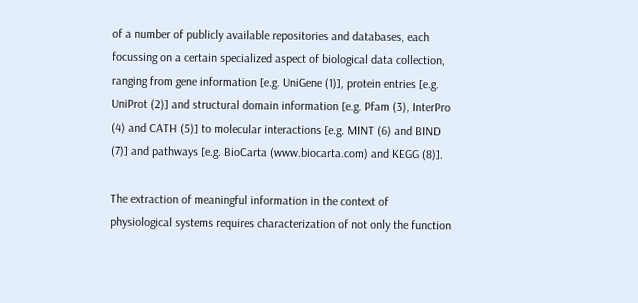of a number of publicly available repositories and databases, each focussing on a certain specialized aspect of biological data collection, ranging from gene information [e.g. UniGene (1)], protein entries [e.g. UniProt (2)] and structural domain information [e.g. Pfam (3), InterPro (4) and CATH (5)] to molecular interactions [e.g. MINT (6) and BIND (7)] and pathways [e.g. BioCarta (www.biocarta.com) and KEGG (8)].

The extraction of meaningful information in the context of physiological systems requires characterization of not only the function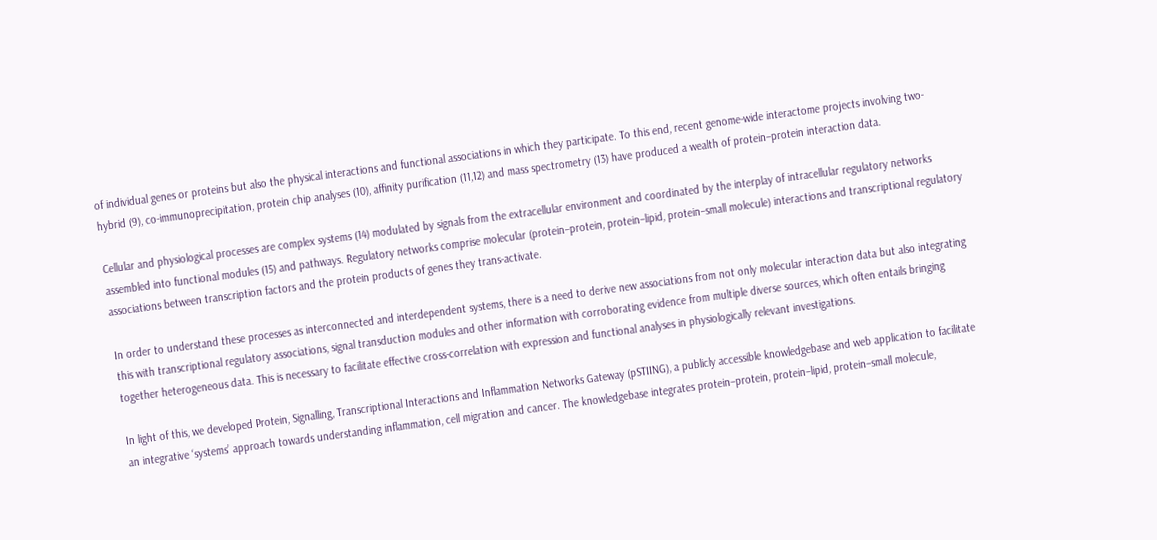of individual genes or proteins but also the physical interactions and functional associations in which they participate. To this end, recent genome-wide interactome projects involving two-hybrid (9), co-immunoprecipitation, protein chip analyses (10), affinity purification (11,12) and mass spectrometry (13) have produced a wealth of protein–protein interaction data.

Cellular and physiological processes are complex systems (14) modulated by signals from the extracellular environment and coordinated by the interplay of intracellular regulatory networks assembled into functional modules (15) and pathways. Regulatory networks comprise molecular (protein–protein, protein–lipid, protein–small molecule) interactions and transcriptional regulatory associations between transcription factors and the protein products of genes they trans-activate.

In order to understand these processes as interconnected and interdependent systems, there is a need to derive new associations from not only molecular interaction data but also integrating this with transcriptional regulatory associations, signal transduction modules and other information with corroborating evidence from multiple diverse sources, which often entails bringing together heterogeneous data. This is necessary to facilitate effective cross-correlation with expression and functional analyses in physiologically relevant investigations.

In light of this, we developed Protein, Signalling, Transcriptional Interactions and Inflammation Networks Gateway (pSTIING), a publicly accessible knowledgebase and web application to facilitate an integrative ‘systems’ approach towards understanding inflammation, cell migration and cancer. The knowledgebase integrates protein–protein, protein–lipid, protein–small molecule,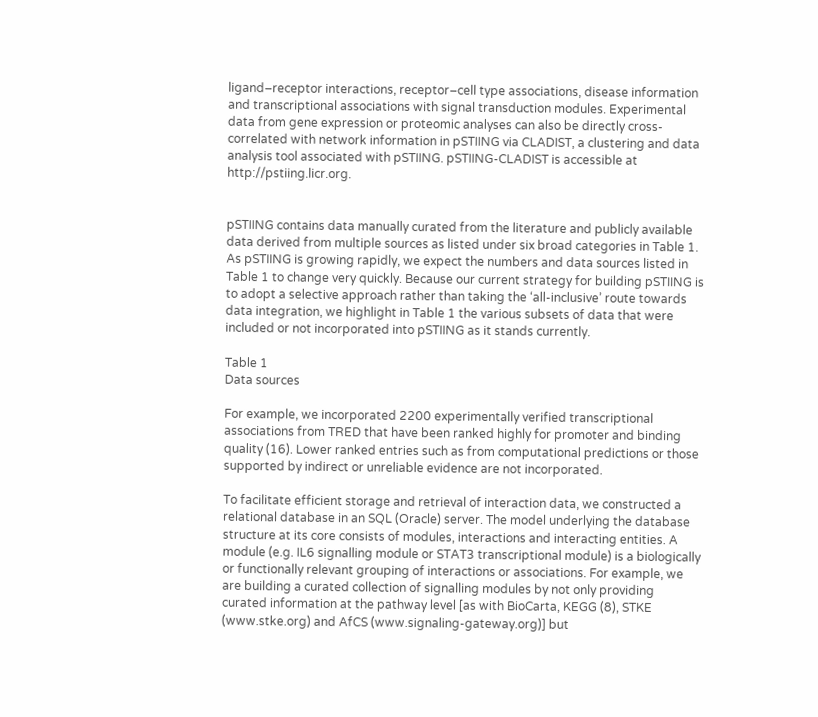ligand–receptor interactions, receptor–cell type associations, disease information and transcriptional associations with signal transduction modules. Experimental data from gene expression or proteomic analyses can also be directly cross-correlated with network information in pSTIING via CLADIST, a clustering and data analysis tool associated with pSTIING. pSTIING-CLADIST is accessible at http://pstiing.licr.org.


pSTIING contains data manually curated from the literature and publicly available data derived from multiple sources as listed under six broad categories in Table 1. As pSTIING is growing rapidly, we expect the numbers and data sources listed in Table 1 to change very quickly. Because our current strategy for building pSTIING is to adopt a selective approach rather than taking the ‘all-inclusive’ route towards data integration, we highlight in Table 1 the various subsets of data that were included or not incorporated into pSTIING as it stands currently.

Table 1
Data sources

For example, we incorporated 2200 experimentally verified transcriptional associations from TRED that have been ranked highly for promoter and binding quality (16). Lower ranked entries such as from computational predictions or those supported by indirect or unreliable evidence are not incorporated.

To facilitate efficient storage and retrieval of interaction data, we constructed a relational database in an SQL (Oracle) server. The model underlying the database structure at its core consists of modules, interactions and interacting entities. A module (e.g. IL6 signalling module or STAT3 transcriptional module) is a biologically or functionally relevant grouping of interactions or associations. For example, we are building a curated collection of signalling modules by not only providing curated information at the pathway level [as with BioCarta, KEGG (8), STKE (www.stke.org) and AfCS (www.signaling-gateway.org)] but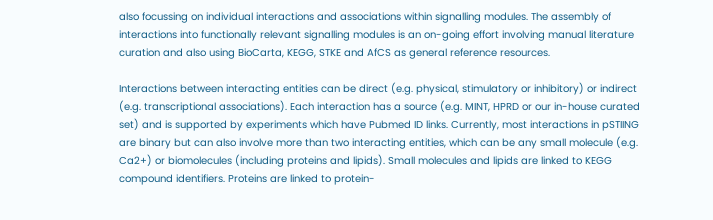also focussing on individual interactions and associations within signalling modules. The assembly of interactions into functionally relevant signalling modules is an on-going effort involving manual literature curation and also using BioCarta, KEGG, STKE and AfCS as general reference resources.

Interactions between interacting entities can be direct (e.g. physical, stimulatory or inhibitory) or indirect (e.g. transcriptional associations). Each interaction has a source (e.g. MINT, HPRD or our in-house curated set) and is supported by experiments which have Pubmed ID links. Currently, most interactions in pSTIING are binary but can also involve more than two interacting entities, which can be any small molecule (e.g. Ca2+) or biomolecules (including proteins and lipids). Small molecules and lipids are linked to KEGG compound identifiers. Proteins are linked to protein-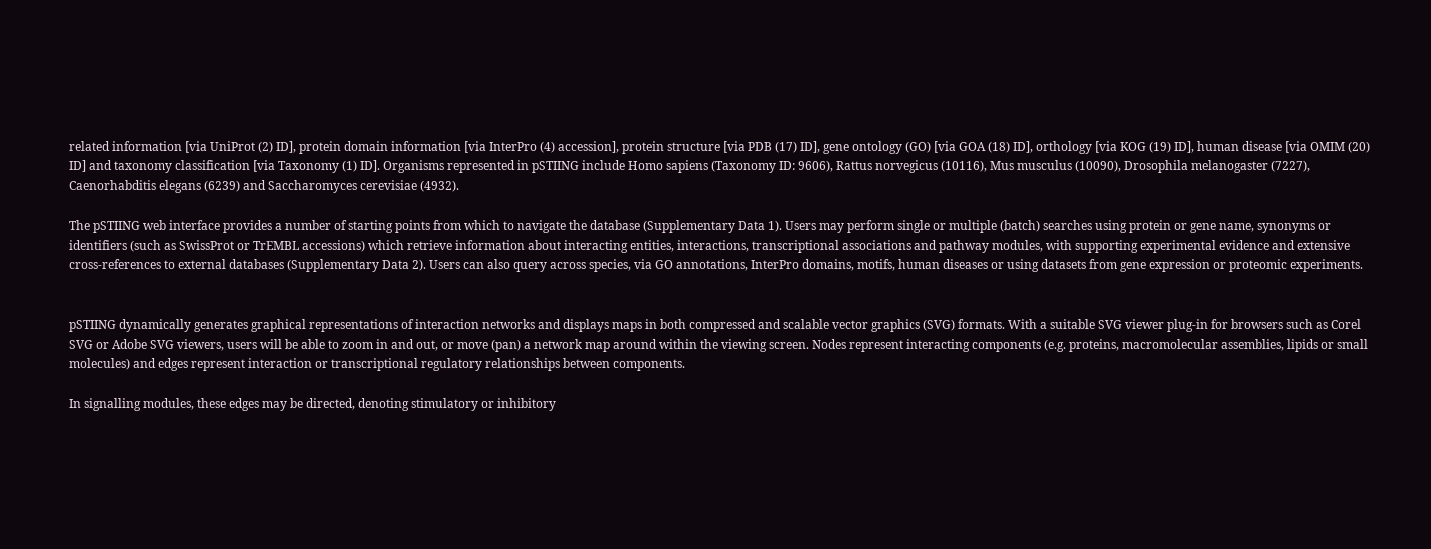related information [via UniProt (2) ID], protein domain information [via InterPro (4) accession], protein structure [via PDB (17) ID], gene ontology (GO) [via GOA (18) ID], orthology [via KOG (19) ID], human disease [via OMIM (20) ID] and taxonomy classification [via Taxonomy (1) ID]. Organisms represented in pSTIING include Homo sapiens (Taxonomy ID: 9606), Rattus norvegicus (10116), Mus musculus (10090), Drosophila melanogaster (7227), Caenorhabditis elegans (6239) and Saccharomyces cerevisiae (4932).

The pSTIING web interface provides a number of starting points from which to navigate the database (Supplementary Data 1). Users may perform single or multiple (batch) searches using protein or gene name, synonyms or identifiers (such as SwissProt or TrEMBL accessions) which retrieve information about interacting entities, interactions, transcriptional associations and pathway modules, with supporting experimental evidence and extensive cross-references to external databases (Supplementary Data 2). Users can also query across species, via GO annotations, InterPro domains, motifs, human diseases or using datasets from gene expression or proteomic experiments.


pSTIING dynamically generates graphical representations of interaction networks and displays maps in both compressed and scalable vector graphics (SVG) formats. With a suitable SVG viewer plug-in for browsers such as Corel SVG or Adobe SVG viewers, users will be able to zoom in and out, or move (pan) a network map around within the viewing screen. Nodes represent interacting components (e.g. proteins, macromolecular assemblies, lipids or small molecules) and edges represent interaction or transcriptional regulatory relationships between components.

In signalling modules, these edges may be directed, denoting stimulatory or inhibitory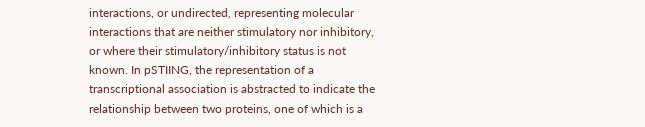interactions, or undirected, representing molecular interactions that are neither stimulatory nor inhibitory, or where their stimulatory/inhibitory status is not known. In pSTIING, the representation of a transcriptional association is abstracted to indicate the relationship between two proteins, one of which is a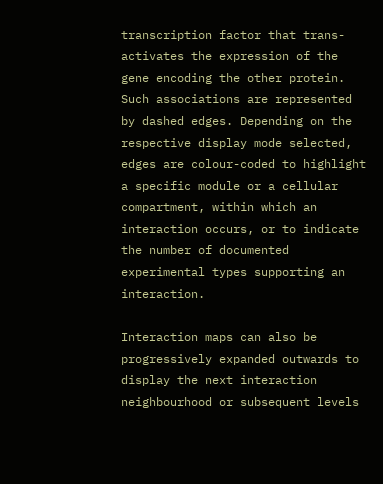transcription factor that trans-activates the expression of the gene encoding the other protein. Such associations are represented by dashed edges. Depending on the respective display mode selected, edges are colour-coded to highlight a specific module or a cellular compartment, within which an interaction occurs, or to indicate the number of documented experimental types supporting an interaction.

Interaction maps can also be progressively expanded outwards to display the next interaction neighbourhood or subsequent levels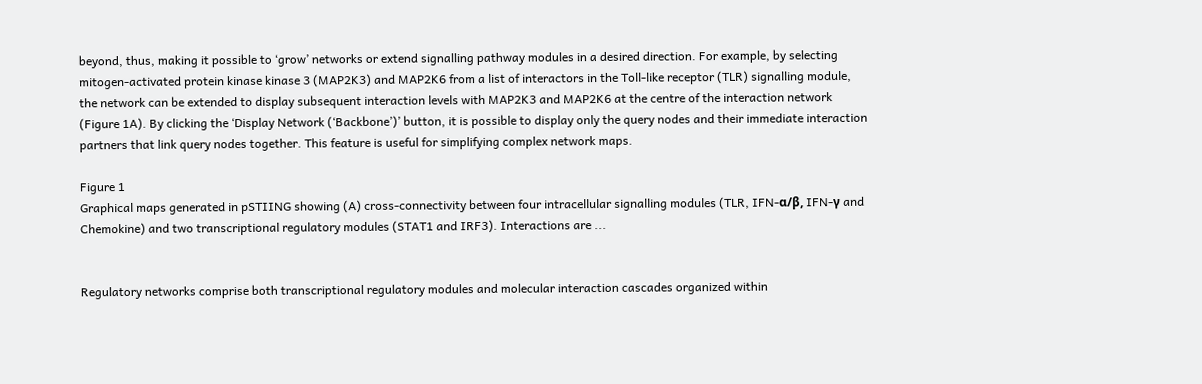beyond, thus, making it possible to ‘grow’ networks or extend signalling pathway modules in a desired direction. For example, by selecting mitogen-activated protein kinase kinase 3 (MAP2K3) and MAP2K6 from a list of interactors in the Toll-like receptor (TLR) signalling module, the network can be extended to display subsequent interaction levels with MAP2K3 and MAP2K6 at the centre of the interaction network (Figure 1A). By clicking the ‘Display Network (‘Backbone’)’ button, it is possible to display only the query nodes and their immediate interaction partners that link query nodes together. This feature is useful for simplifying complex network maps.

Figure 1
Graphical maps generated in pSTIING showing (A) cross-connectivity between four intracellular signalling modules (TLR, IFN-α/β, IFN-γ and Chemokine) and two transcriptional regulatory modules (STAT1 and IRF3). Interactions are ...


Regulatory networks comprise both transcriptional regulatory modules and molecular interaction cascades organized within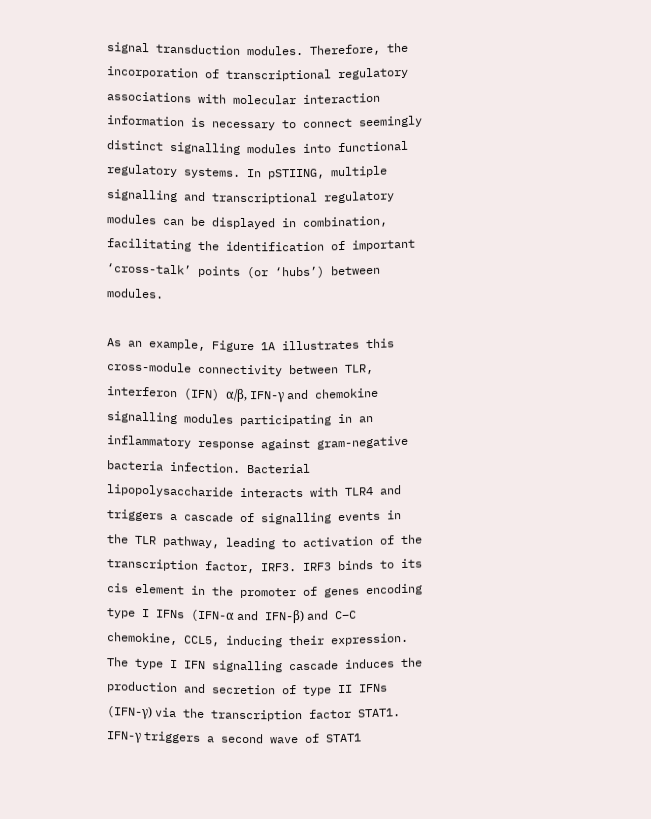signal transduction modules. Therefore, the incorporation of transcriptional regulatory associations with molecular interaction information is necessary to connect seemingly distinct signalling modules into functional regulatory systems. In pSTIING, multiple signalling and transcriptional regulatory modules can be displayed in combination, facilitating the identification of important ‘cross-talk’ points (or ‘hubs’) between modules.

As an example, Figure 1A illustrates this cross-module connectivity between TLR, interferon (IFN) α/β, IFN-γ and chemokine signalling modules participating in an inflammatory response against gram-negative bacteria infection. Bacterial lipopolysaccharide interacts with TLR4 and triggers a cascade of signalling events in the TLR pathway, leading to activation of the transcription factor, IRF3. IRF3 binds to its cis element in the promoter of genes encoding type I IFNs (IFN-α and IFN-β) and C–C chemokine, CCL5, inducing their expression. The type I IFN signalling cascade induces the production and secretion of type II IFNs (IFN-γ) via the transcription factor STAT1. IFN-γ triggers a second wave of STAT1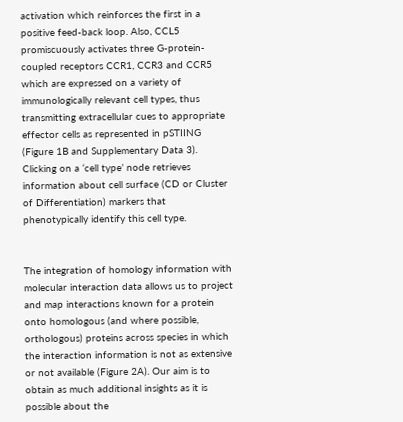activation which reinforces the first in a positive feed-back loop. Also, CCL5 promiscuously activates three G-protein-coupled receptors CCR1, CCR3 and CCR5 which are expressed on a variety of immunologically relevant cell types, thus transmitting extracellular cues to appropriate effector cells as represented in pSTIING (Figure 1B and Supplementary Data 3). Clicking on a ‘cell type’ node retrieves information about cell surface (CD or Cluster of Differentiation) markers that phenotypically identify this cell type.


The integration of homology information with molecular interaction data allows us to project and map interactions known for a protein onto homologous (and where possible, orthologous) proteins across species in which the interaction information is not as extensive or not available (Figure 2A). Our aim is to obtain as much additional insights as it is possible about the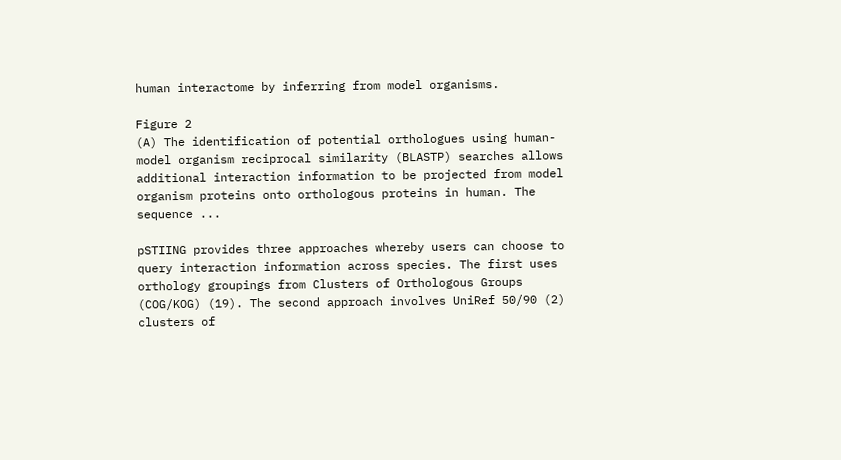human interactome by inferring from model organisms.

Figure 2
(A) The identification of potential orthologues using human-model organism reciprocal similarity (BLASTP) searches allows additional interaction information to be projected from model organism proteins onto orthologous proteins in human. The sequence ...

pSTIING provides three approaches whereby users can choose to query interaction information across species. The first uses orthology groupings from Clusters of Orthologous Groups (COG/KOG) (19). The second approach involves UniRef 50/90 (2) clusters of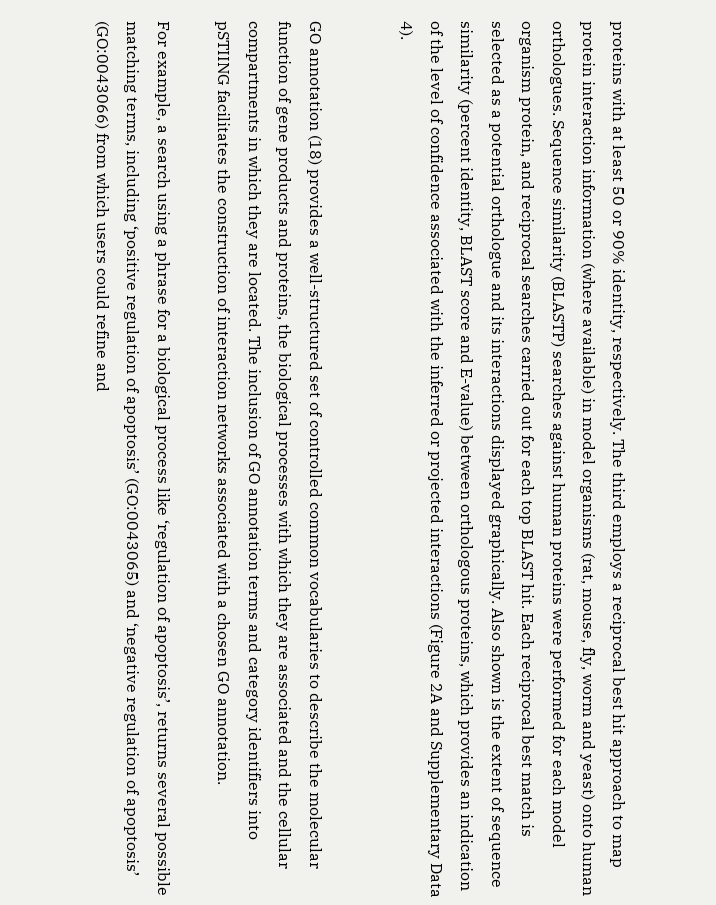proteins with at least 50 or 90% identity, respectively. The third employs a reciprocal best hit approach to map protein interaction information (where available) in model organisms (rat, mouse, fly, worm and yeast) onto human orthologues. Sequence similarity (BLASTP) searches against human proteins were performed for each model organism protein, and reciprocal searches carried out for each top BLAST hit. Each reciprocal best match is selected as a potential orthologue and its interactions displayed graphically. Also shown is the extent of sequence similarity (percent identity, BLAST score and E-value) between orthologous proteins, which provides an indication of the level of confidence associated with the inferred or projected interactions (Figure 2A and Supplementary Data 4).


GO annotation (18) provides a well-structured set of controlled common vocabularies to describe the molecular function of gene products and proteins, the biological processes with which they are associated and the cellular compartments in which they are located. The inclusion of GO annotation terms and category identifiers into pSTIING facilitates the construction of interaction networks associated with a chosen GO annotation.

For example, a search using a phrase for a biological process like ‘regulation of apoptosis’, returns several possible matching terms, including ‘positive regulation of apoptosis’ (GO:0043065) and ‘negative regulation of apoptosis’ (GO:0043066) from which users could refine and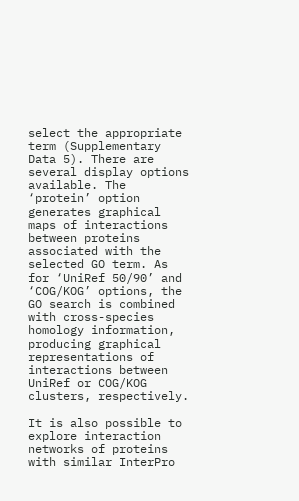select the appropriate term (Supplementary Data 5). There are several display options available. The ‘protein’ option generates graphical maps of interactions between proteins associated with the selected GO term. As for ‘UniRef 50/90’ and ‘COG/KOG’ options, the GO search is combined with cross-species homology information, producing graphical representations of interactions between UniRef or COG/KOG clusters, respectively.

It is also possible to explore interaction networks of proteins with similar InterPro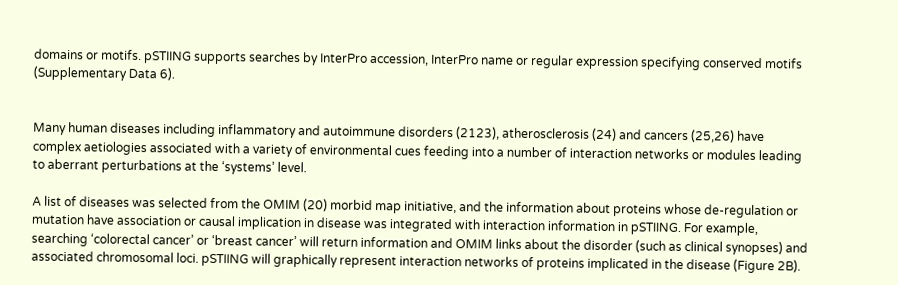domains or motifs. pSTIING supports searches by InterPro accession, InterPro name or regular expression specifying conserved motifs (Supplementary Data 6).


Many human diseases including inflammatory and autoimmune disorders (2123), atherosclerosis (24) and cancers (25,26) have complex aetiologies associated with a variety of environmental cues feeding into a number of interaction networks or modules leading to aberrant perturbations at the ‘systems’ level.

A list of diseases was selected from the OMIM (20) morbid map initiative, and the information about proteins whose de-regulation or mutation have association or causal implication in disease was integrated with interaction information in pSTIING. For example, searching ‘colorectal cancer’ or ‘breast cancer’ will return information and OMIM links about the disorder (such as clinical synopses) and associated chromosomal loci. pSTIING will graphically represent interaction networks of proteins implicated in the disease (Figure 2B).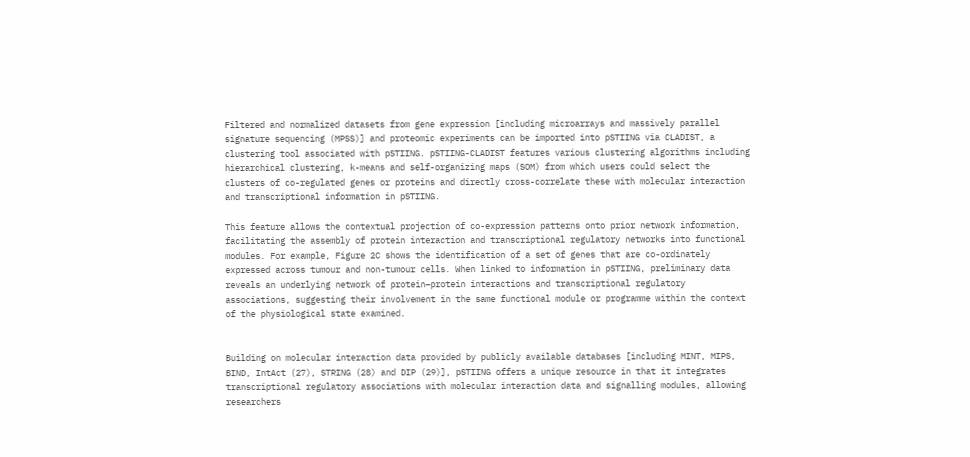Filtered and normalized datasets from gene expression [including microarrays and massively parallel signature sequencing (MPSS)] and proteomic experiments can be imported into pSTIING via CLADIST, a clustering tool associated with pSTIING. pSTIING-CLADIST features various clustering algorithms including hierarchical clustering, k-means and self-organizing maps (SOM) from which users could select the clusters of co-regulated genes or proteins and directly cross-correlate these with molecular interaction and transcriptional information in pSTIING.

This feature allows the contextual projection of co-expression patterns onto prior network information, facilitating the assembly of protein interaction and transcriptional regulatory networks into functional modules. For example, Figure 2C shows the identification of a set of genes that are co-ordinately expressed across tumour and non-tumour cells. When linked to information in pSTIING, preliminary data reveals an underlying network of protein–protein interactions and transcriptional regulatory associations, suggesting their involvement in the same functional module or programme within the context of the physiological state examined.


Building on molecular interaction data provided by publicly available databases [including MINT, MIPS, BIND, IntAct (27), STRING (28) and DIP (29)], pSTIING offers a unique resource in that it integrates transcriptional regulatory associations with molecular interaction data and signalling modules, allowing researchers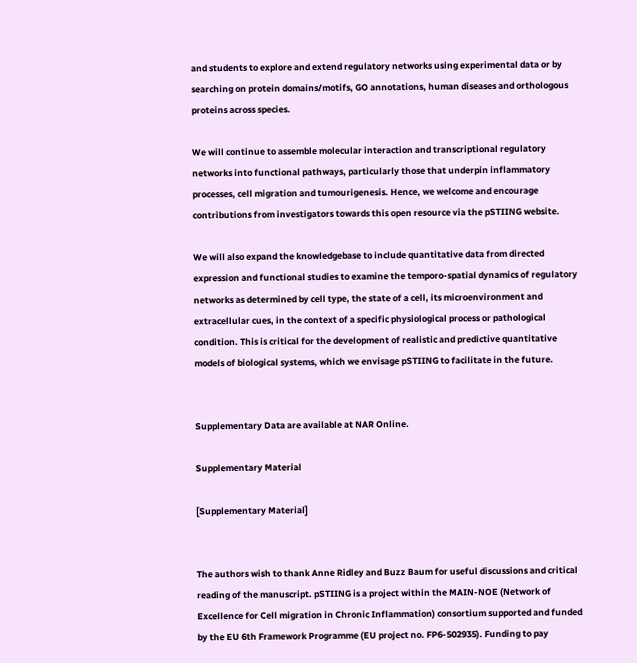and students to explore and extend regulatory networks using experimental data or by searching on protein domains/motifs, GO annotations, human diseases and orthologous proteins across species.

We will continue to assemble molecular interaction and transcriptional regulatory networks into functional pathways, particularly those that underpin inflammatory processes, cell migration and tumourigenesis. Hence, we welcome and encourage contributions from investigators towards this open resource via the pSTIING website.

We will also expand the knowledgebase to include quantitative data from directed expression and functional studies to examine the temporo-spatial dynamics of regulatory networks as determined by cell type, the state of a cell, its microenvironment and extracellular cues, in the context of a specific physiological process or pathological condition. This is critical for the development of realistic and predictive quantitative models of biological systems, which we envisage pSTIING to facilitate in the future.


Supplementary Data are available at NAR Online.

Supplementary Material

[Supplementary Material]


The authors wish to thank Anne Ridley and Buzz Baum for useful discussions and critical reading of the manuscript. pSTIING is a project within the MAIN-NOE (Network of Excellence for Cell migration in Chronic Inflammation) consortium supported and funded by the EU 6th Framework Programme (EU project no. FP6-502935). Funding to pay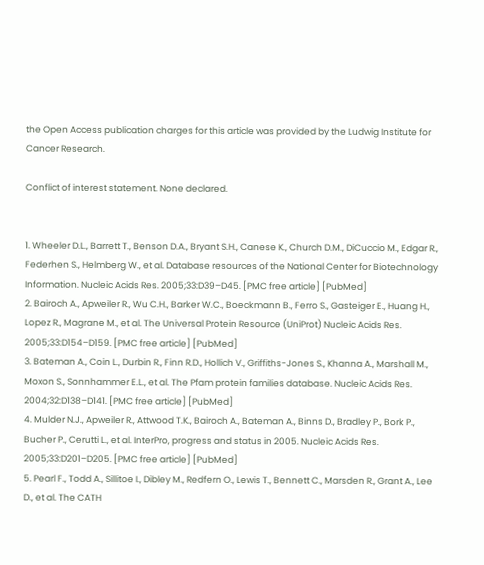the Open Access publication charges for this article was provided by the Ludwig Institute for Cancer Research.

Conflict of interest statement. None declared.


1. Wheeler D.L., Barrett T., Benson D.A., Bryant S.H., Canese K., Church D.M., DiCuccio M., Edgar R., Federhen S., Helmberg W., et al. Database resources of the National Center for Biotechnology Information. Nucleic Acids Res. 2005;33:D39–D45. [PMC free article] [PubMed]
2. Bairoch A., Apweiler R., Wu C.H., Barker W.C., Boeckmann B., Ferro S., Gasteiger E., Huang H., Lopez R., Magrane M., et al. The Universal Protein Resource (UniProt) Nucleic Acids Res. 2005;33:D154–D159. [PMC free article] [PubMed]
3. Bateman A., Coin L., Durbin R., Finn R.D., Hollich V., Griffiths-Jones S., Khanna A., Marshall M., Moxon S., Sonnhammer E.L., et al. The Pfam protein families database. Nucleic Acids Res. 2004;32:D138–D141. [PMC free article] [PubMed]
4. Mulder N.J., Apweiler R., Attwood T.K., Bairoch A., Bateman A., Binns D., Bradley P., Bork P., Bucher P., Cerutti L., et al. InterPro, progress and status in 2005. Nucleic Acids Res. 2005;33:D201–D205. [PMC free article] [PubMed]
5. Pearl F., Todd A., Sillitoe I., Dibley M., Redfern O., Lewis T., Bennett C., Marsden R., Grant A., Lee D., et al. The CATH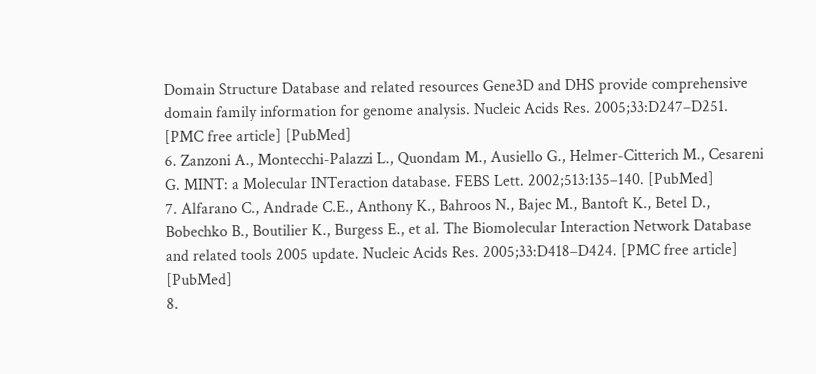Domain Structure Database and related resources Gene3D and DHS provide comprehensive domain family information for genome analysis. Nucleic Acids Res. 2005;33:D247–D251. [PMC free article] [PubMed]
6. Zanzoni A., Montecchi-Palazzi L., Quondam M., Ausiello G., Helmer-Citterich M., Cesareni G. MINT: a Molecular INTeraction database. FEBS Lett. 2002;513:135–140. [PubMed]
7. Alfarano C., Andrade C.E., Anthony K., Bahroos N., Bajec M., Bantoft K., Betel D., Bobechko B., Boutilier K., Burgess E., et al. The Biomolecular Interaction Network Database and related tools 2005 update. Nucleic Acids Res. 2005;33:D418–D424. [PMC free article] [PubMed]
8.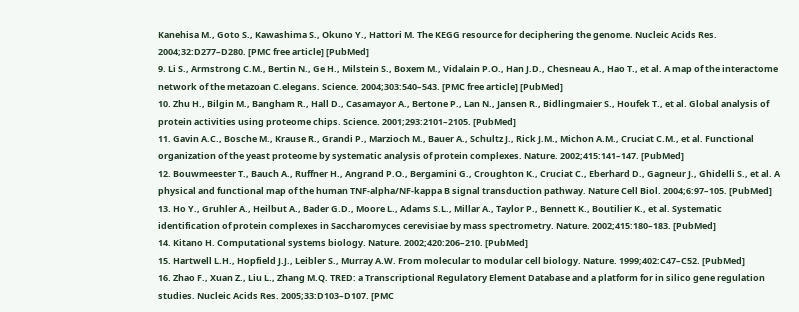Kanehisa M., Goto S., Kawashima S., Okuno Y., Hattori M. The KEGG resource for deciphering the genome. Nucleic Acids Res. 2004;32:D277–D280. [PMC free article] [PubMed]
9. Li S., Armstrong C.M., Bertin N., Ge H., Milstein S., Boxem M., Vidalain P.O., Han J.D., Chesneau A., Hao T., et al. A map of the interactome network of the metazoan C.elegans. Science. 2004;303:540–543. [PMC free article] [PubMed]
10. Zhu H., Bilgin M., Bangham R., Hall D., Casamayor A., Bertone P., Lan N., Jansen R., Bidlingmaier S., Houfek T., et al. Global analysis of protein activities using proteome chips. Science. 2001;293:2101–2105. [PubMed]
11. Gavin A.C., Bosche M., Krause R., Grandi P., Marzioch M., Bauer A., Schultz J., Rick J.M., Michon A.M., Cruciat C.M., et al. Functional organization of the yeast proteome by systematic analysis of protein complexes. Nature. 2002;415:141–147. [PubMed]
12. Bouwmeester T., Bauch A., Ruffner H., Angrand P.O., Bergamini G., Croughton K., Cruciat C., Eberhard D., Gagneur J., Ghidelli S., et al. A physical and functional map of the human TNF-alpha/NF-kappa B signal transduction pathway. Nature Cell Biol. 2004;6:97–105. [PubMed]
13. Ho Y., Gruhler A., Heilbut A., Bader G.D., Moore L., Adams S.L., Millar A., Taylor P., Bennett K., Boutilier K., et al. Systematic identification of protein complexes in Saccharomyces cerevisiae by mass spectrometry. Nature. 2002;415:180–183. [PubMed]
14. Kitano H. Computational systems biology. Nature. 2002;420:206–210. [PubMed]
15. Hartwell L.H., Hopfield J.J., Leibler S., Murray A.W. From molecular to modular cell biology. Nature. 1999;402:C47–C52. [PubMed]
16. Zhao F., Xuan Z., Liu L., Zhang M.Q. TRED: a Transcriptional Regulatory Element Database and a platform for in silico gene regulation studies. Nucleic Acids Res. 2005;33:D103–D107. [PMC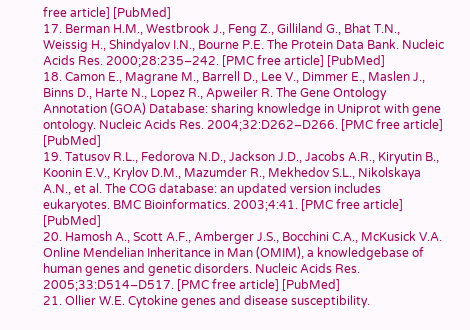free article] [PubMed]
17. Berman H.M., Westbrook J., Feng Z., Gilliland G., Bhat T.N., Weissig H., Shindyalov I.N., Bourne P.E. The Protein Data Bank. Nucleic Acids Res. 2000;28:235–242. [PMC free article] [PubMed]
18. Camon E., Magrane M., Barrell D., Lee V., Dimmer E., Maslen J., Binns D., Harte N., Lopez R., Apweiler R. The Gene Ontology Annotation (GOA) Database: sharing knowledge in Uniprot with gene ontology. Nucleic Acids Res. 2004;32:D262–D266. [PMC free article] [PubMed]
19. Tatusov R.L., Fedorova N.D., Jackson J.D., Jacobs A.R., Kiryutin B., Koonin E.V., Krylov D.M., Mazumder R., Mekhedov S.L., Nikolskaya A.N., et al. The COG database: an updated version includes eukaryotes. BMC Bioinformatics. 2003;4:41. [PMC free article] [PubMed]
20. Hamosh A., Scott A.F., Amberger J.S., Bocchini C.A., McKusick V.A. Online Mendelian Inheritance in Man (OMIM), a knowledgebase of human genes and genetic disorders. Nucleic Acids Res. 2005;33:D514–D517. [PMC free article] [PubMed]
21. Ollier W.E. Cytokine genes and disease susceptibility.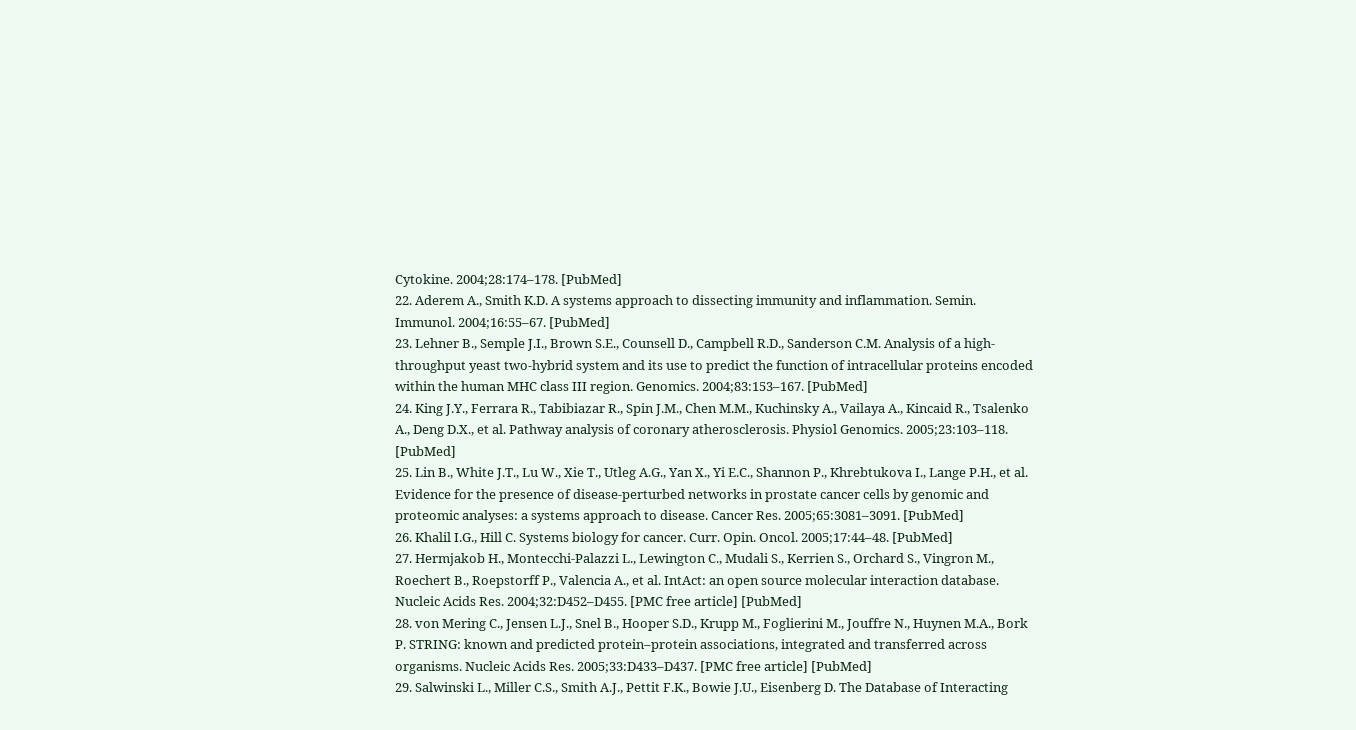Cytokine. 2004;28:174–178. [PubMed]
22. Aderem A., Smith K.D. A systems approach to dissecting immunity and inflammation. Semin. Immunol. 2004;16:55–67. [PubMed]
23. Lehner B., Semple J.I., Brown S.E., Counsell D., Campbell R.D., Sanderson C.M. Analysis of a high-throughput yeast two-hybrid system and its use to predict the function of intracellular proteins encoded within the human MHC class III region. Genomics. 2004;83:153–167. [PubMed]
24. King J.Y., Ferrara R., Tabibiazar R., Spin J.M., Chen M.M., Kuchinsky A., Vailaya A., Kincaid R., Tsalenko A., Deng D.X., et al. Pathway analysis of coronary atherosclerosis. Physiol Genomics. 2005;23:103–118. [PubMed]
25. Lin B., White J.T., Lu W., Xie T., Utleg A.G., Yan X., Yi E.C., Shannon P., Khrebtukova I., Lange P.H., et al. Evidence for the presence of disease-perturbed networks in prostate cancer cells by genomic and proteomic analyses: a systems approach to disease. Cancer Res. 2005;65:3081–3091. [PubMed]
26. Khalil I.G., Hill C. Systems biology for cancer. Curr. Opin. Oncol. 2005;17:44–48. [PubMed]
27. Hermjakob H., Montecchi-Palazzi L., Lewington C., Mudali S., Kerrien S., Orchard S., Vingron M., Roechert B., Roepstorff P., Valencia A., et al. IntAct: an open source molecular interaction database. Nucleic Acids Res. 2004;32:D452–D455. [PMC free article] [PubMed]
28. von Mering C., Jensen L.J., Snel B., Hooper S.D., Krupp M., Foglierini M., Jouffre N., Huynen M.A., Bork P. STRING: known and predicted protein–protein associations, integrated and transferred across organisms. Nucleic Acids Res. 2005;33:D433–D437. [PMC free article] [PubMed]
29. Salwinski L., Miller C.S., Smith A.J., Pettit F.K., Bowie J.U., Eisenberg D. The Database of Interacting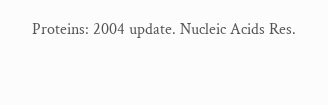Proteins: 2004 update. Nucleic Acids Res.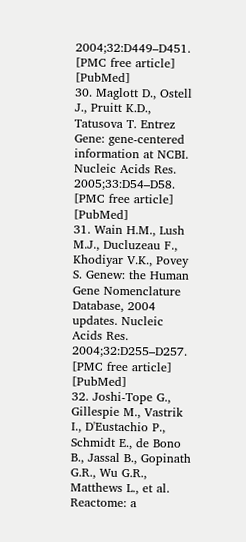2004;32:D449–D451. [PMC free article] [PubMed]
30. Maglott D., Ostell J., Pruitt K.D., Tatusova T. Entrez Gene: gene-centered information at NCBI. Nucleic Acids Res. 2005;33:D54–D58. [PMC free article] [PubMed]
31. Wain H.M., Lush M.J., Ducluzeau F., Khodiyar V.K., Povey S. Genew: the Human Gene Nomenclature Database, 2004 updates. Nucleic Acids Res. 2004;32:D255–D257. [PMC free article] [PubMed]
32. Joshi-Tope G., Gillespie M., Vastrik I., D'Eustachio P., Schmidt E., de Bono B., Jassal B., Gopinath G.R., Wu G.R., Matthews L., et al. Reactome: a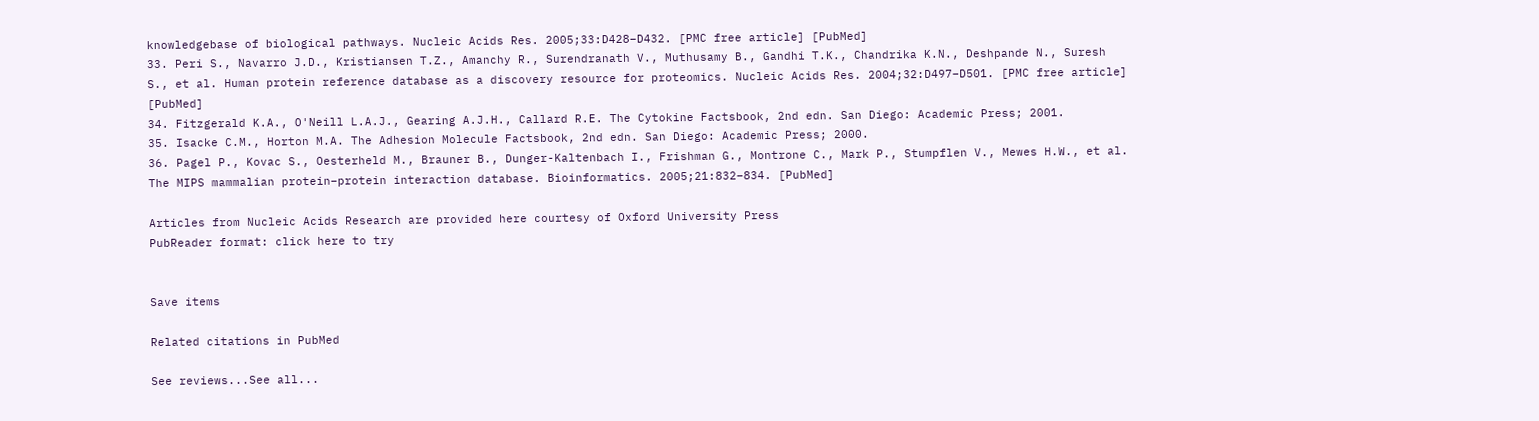knowledgebase of biological pathways. Nucleic Acids Res. 2005;33:D428–D432. [PMC free article] [PubMed]
33. Peri S., Navarro J.D., Kristiansen T.Z., Amanchy R., Surendranath V., Muthusamy B., Gandhi T.K., Chandrika K.N., Deshpande N., Suresh S., et al. Human protein reference database as a discovery resource for proteomics. Nucleic Acids Res. 2004;32:D497–D501. [PMC free article] [PubMed]
34. Fitzgerald K.A., O'Neill L.A.J., Gearing A.J.H., Callard R.E. The Cytokine Factsbook, 2nd edn. San Diego: Academic Press; 2001.
35. Isacke C.M., Horton M.A. The Adhesion Molecule Factsbook, 2nd edn. San Diego: Academic Press; 2000.
36. Pagel P., Kovac S., Oesterheld M., Brauner B., Dunger-Kaltenbach I., Frishman G., Montrone C., Mark P., Stumpflen V., Mewes H.W., et al. The MIPS mammalian protein–protein interaction database. Bioinformatics. 2005;21:832–834. [PubMed]

Articles from Nucleic Acids Research are provided here courtesy of Oxford University Press
PubReader format: click here to try


Save items

Related citations in PubMed

See reviews...See all...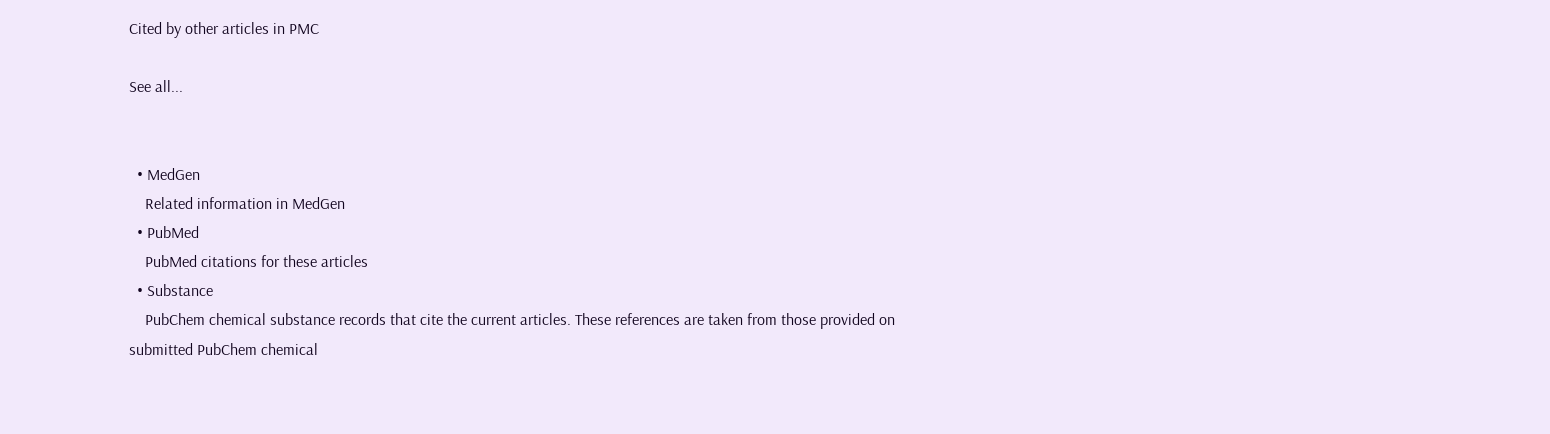Cited by other articles in PMC

See all...


  • MedGen
    Related information in MedGen
  • PubMed
    PubMed citations for these articles
  • Substance
    PubChem chemical substance records that cite the current articles. These references are taken from those provided on submitted PubChem chemical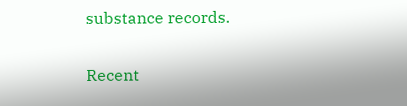substance records.

Recent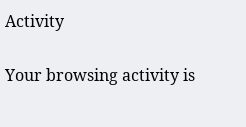Activity

Your browsing activity is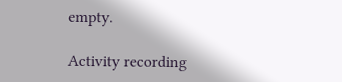empty.

Activity recording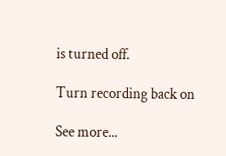is turned off.

Turn recording back on

See more...